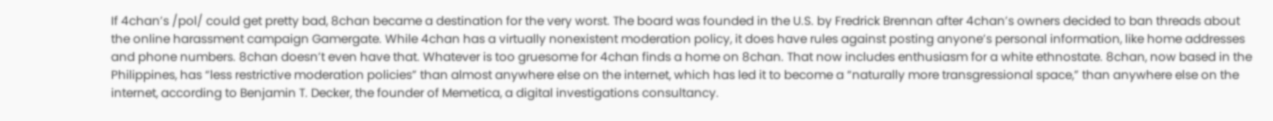If 4chan’s /pol/ could get pretty bad, 8chan became a destination for the very worst. The board was founded in the U.S. by Fredrick Brennan after 4chan’s owners decided to ban threads about the online harassment campaign Gamergate. While 4chan has a virtually nonexistent moderation policy, it does have rules against posting anyone’s personal information, like home addresses and phone numbers. 8chan doesn’t even have that. Whatever is too gruesome for 4chan finds a home on 8chan. That now includes enthusiasm for a white ethnostate. 8chan, now based in the Philippines, has “less restrictive moderation policies” than almost anywhere else on the internet, which has led it to become a “naturally more transgressional space,” than anywhere else on the internet, according to Benjamin T. Decker, the founder of Memetica, a digital investigations consultancy.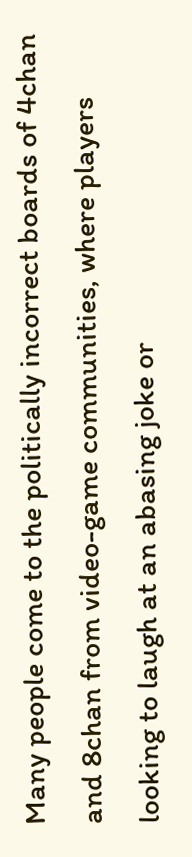Many people come to the politically incorrect boards of 4chan and 8chan from video-game communities, where players looking to laugh at an abasing joke or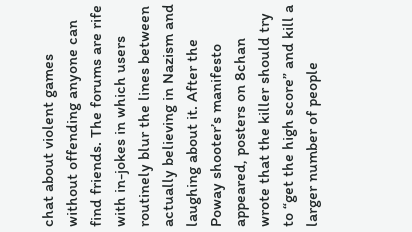chat about violent games without offending anyone can find friends. The forums are rife with in-jokes in which users routinely blur the lines between actually believing in Nazism and laughing about it. After the Poway shooter’s manifesto appeared, posters on 8chan wrote that the killer should try to “get the high score” and kill a larger number of people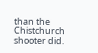than the Chistchurch shooter did.